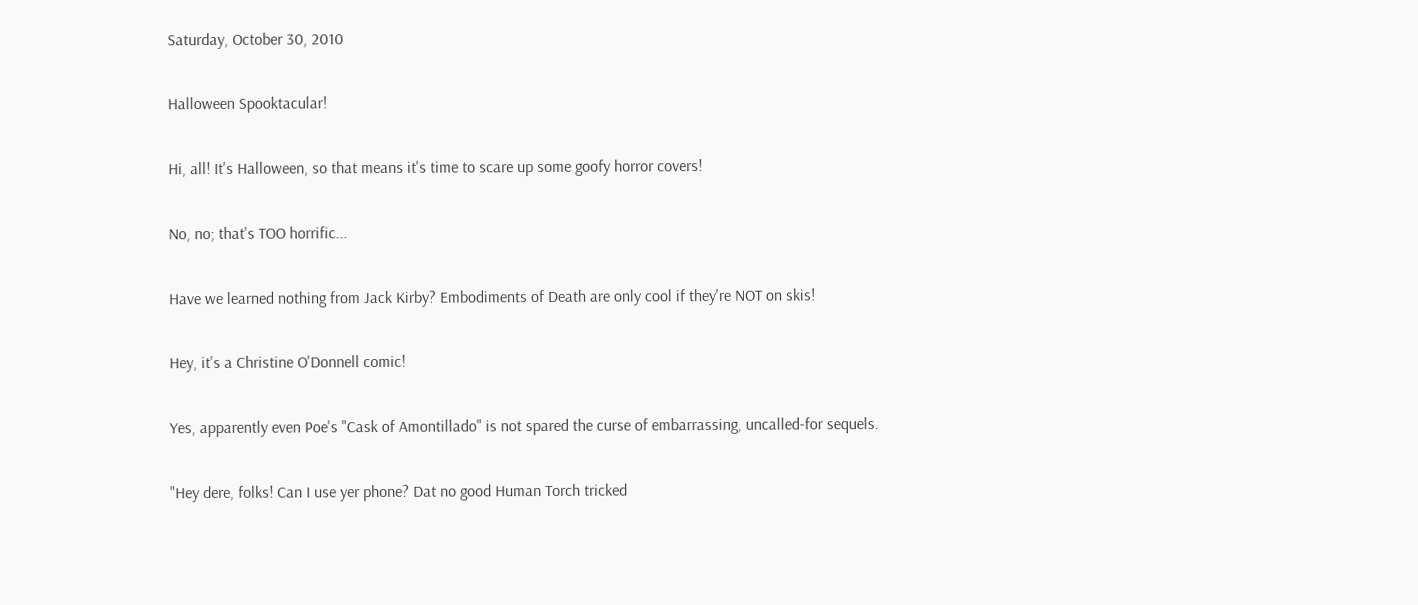Saturday, October 30, 2010

Halloween Spooktacular!

Hi, all! It's Halloween, so that means it's time to scare up some goofy horror covers!

No, no; that's TOO horrific...

Have we learned nothing from Jack Kirby? Embodiments of Death are only cool if they're NOT on skis!

Hey, it's a Christine O'Donnell comic!

Yes, apparently even Poe's "Cask of Amontillado" is not spared the curse of embarrassing, uncalled-for sequels.

"Hey dere, folks! Can I use yer phone? Dat no good Human Torch tricked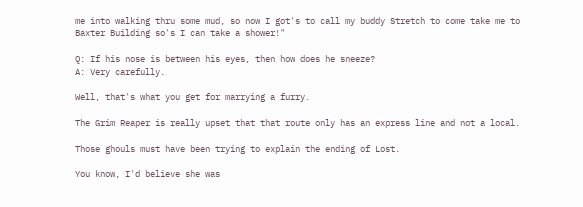me into walking thru some mud, so now I got's to call my buddy Stretch to come take me to Baxter Building so's I can take a shower!"

Q: If his nose is between his eyes, then how does he sneeze?
A: Very carefully.

Well, that's what you get for marrying a furry.

The Grim Reaper is really upset that that route only has an express line and not a local.

Those ghouls must have been trying to explain the ending of Lost.

You know, I'd believe she was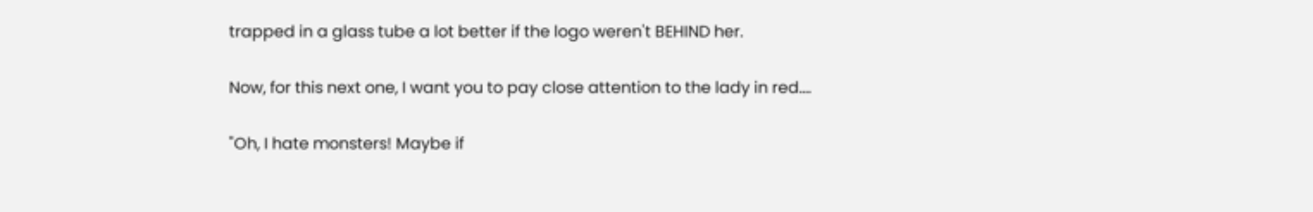trapped in a glass tube a lot better if the logo weren't BEHIND her.

Now, for this next one, I want you to pay close attention to the lady in red....

"Oh, I hate monsters! Maybe if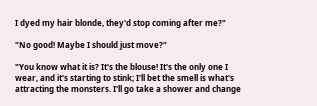I dyed my hair blonde, they'd stop coming after me?"

"No good! Maybe I should just move?"

"You know what it is? It's the blouse! It's the only one I wear, and it's starting to stink; I'll bet the smell is what's attracting the monsters. I'll go take a shower and change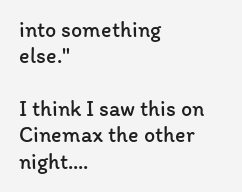into something else."

I think I saw this on Cinemax the other night....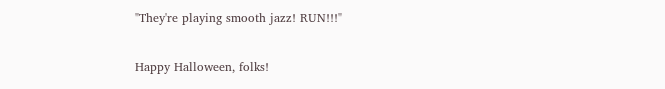"They're playing smooth jazz! RUN!!!"

Happy Halloween, folks!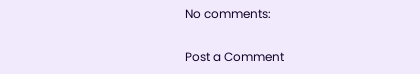No comments:

Post a Comment